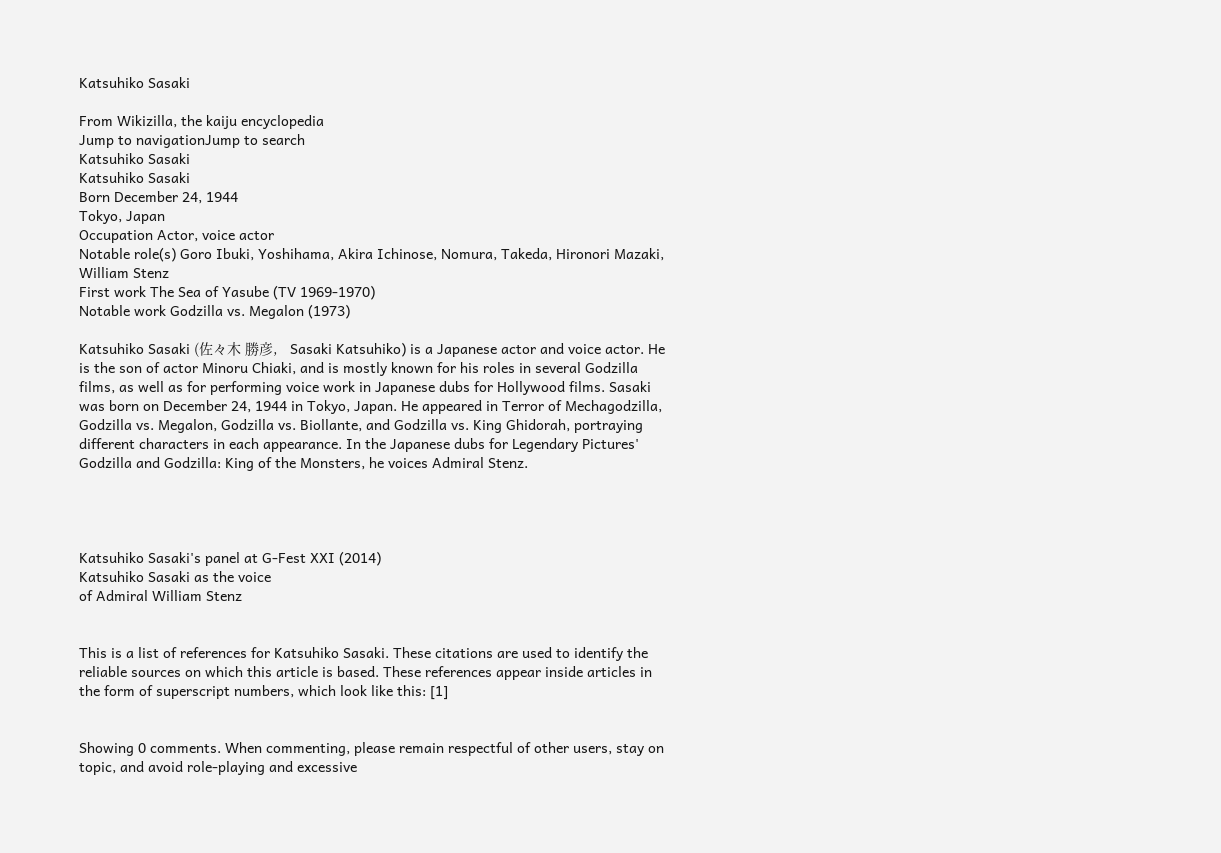Katsuhiko Sasaki

From Wikizilla, the kaiju encyclopedia
Jump to navigationJump to search
Katsuhiko Sasaki
Katsuhiko Sasaki
Born December 24, 1944
Tokyo, Japan
Occupation Actor, voice actor
Notable role(s) Goro Ibuki, Yoshihama, Akira Ichinose, Nomura, Takeda, Hironori Mazaki, William Stenz
First work The Sea of Yasube (TV 1969-1970)
Notable work Godzilla vs. Megalon (1973)

Katsuhiko Sasaki (佐々木 勝彦,   Sasaki Katsuhiko) is a Japanese actor and voice actor. He is the son of actor Minoru Chiaki, and is mostly known for his roles in several Godzilla films, as well as for performing voice work in Japanese dubs for Hollywood films. Sasaki was born on December 24, 1944 in Tokyo, Japan. He appeared in Terror of Mechagodzilla, Godzilla vs. Megalon, Godzilla vs. Biollante, and Godzilla vs. King Ghidorah, portraying different characters in each appearance. In the Japanese dubs for Legendary Pictures' Godzilla and Godzilla: King of the Monsters, he voices Admiral Stenz.




Katsuhiko Sasaki's panel at G-Fest XXI (2014)
Katsuhiko Sasaki as the voice
of Admiral William Stenz


This is a list of references for Katsuhiko Sasaki. These citations are used to identify the reliable sources on which this article is based. These references appear inside articles in the form of superscript numbers, which look like this: [1]


Showing 0 comments. When commenting, please remain respectful of other users, stay on topic, and avoid role-playing and excessive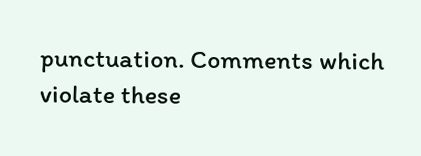punctuation. Comments which violate these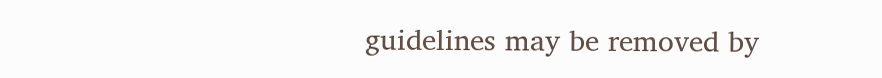guidelines may be removed by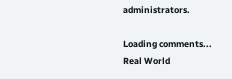administrators.

Loading comments...
Real World